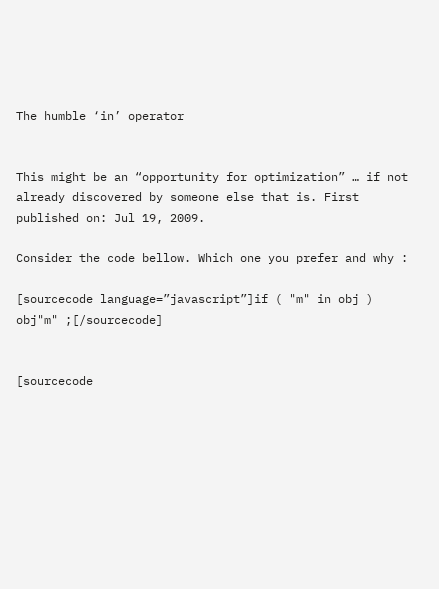The humble ‘in’ operator


This might be an “opportunity for optimization” … if not already discovered by someone else that is. First published on: Jul 19, 2009.

Consider the code bellow. Which one you prefer and why :

[sourcecode language=”javascript”]if ( "m" in obj ) obj"m" ;[/sourcecode]


[sourcecode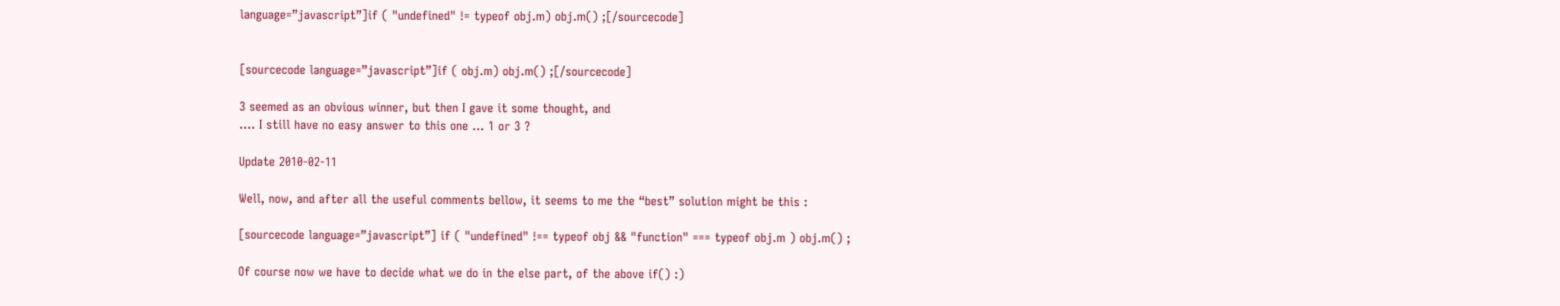language=”javascript”]if ( "undefined" != typeof obj.m) obj.m() ;[/sourcecode]


[sourcecode language=”javascript”]if ( obj.m) obj.m() ;[/sourcecode]

3 seemed as an obvious winner, but then I gave it some thought, and
…. I still have no easy answer to this one … 1 or 3 ?

Update 2010-02-11

Well, now, and after all the useful comments bellow, it seems to me the “best” solution might be this :

[sourcecode language=”javascript”] if ( "undefined" !== typeof obj && "function" === typeof obj.m ) obj.m() ;

Of course now we have to decide what we do in the else part, of the above if() :)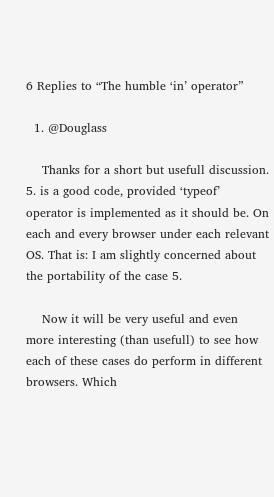6 Replies to “The humble ‘in’ operator”

  1. @Douglass

    Thanks for a short but usefull discussion. 5. is a good code, provided ‘typeof’ operator is implemented as it should be. On each and every browser under each relevant OS. That is: I am slightly concerned about the portability of the case 5.

    Now it will be very useful and even more interesting (than usefull) to see how each of these cases do perform in different browsers. Which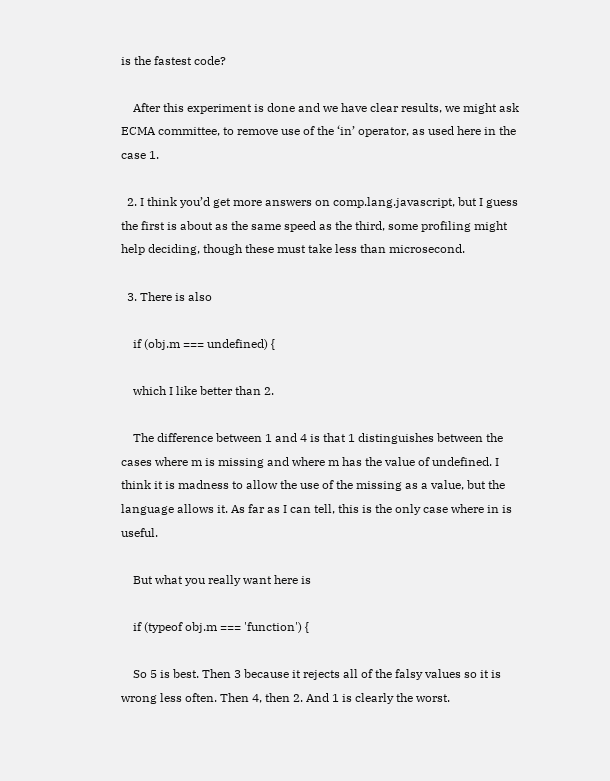is the fastest code?

    After this experiment is done and we have clear results, we might ask ECMA committee, to remove use of the ‘in’ operator, as used here in the case 1.

  2. I think you’d get more answers on comp.lang.javascript, but I guess the first is about as the same speed as the third, some profiling might help deciding, though these must take less than microsecond.

  3. There is also

    if (obj.m === undefined) {

    which I like better than 2.

    The difference between 1 and 4 is that 1 distinguishes between the cases where m is missing and where m has the value of undefined. I think it is madness to allow the use of the missing as a value, but the language allows it. As far as I can tell, this is the only case where in is useful.

    But what you really want here is

    if (typeof obj.m === 'function') {

    So 5 is best. Then 3 because it rejects all of the falsy values so it is wrong less often. Then 4, then 2. And 1 is clearly the worst.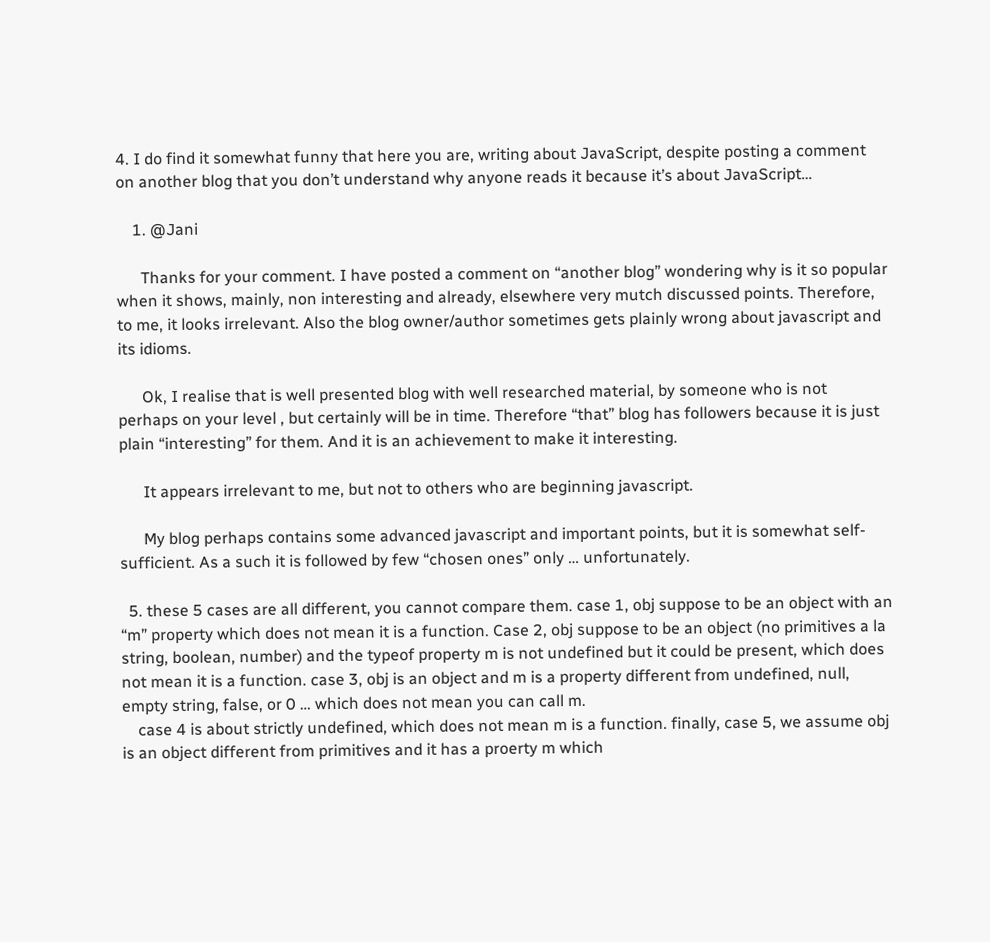4. I do find it somewhat funny that here you are, writing about JavaScript, despite posting a comment on another blog that you don’t understand why anyone reads it because it’s about JavaScript…

    1. @Jani

      Thanks for your comment. I have posted a comment on “another blog” wondering why is it so popular when it shows, mainly, non interesting and already, elsewhere very mutch discussed points. Therefore, to me, it looks irrelevant. Also the blog owner/author sometimes gets plainly wrong about javascript and its idioms.

      Ok, I realise that is well presented blog with well researched material, by someone who is not perhaps on your level , but certainly will be in time. Therefore “that” blog has followers because it is just plain “interesting” for them. And it is an achievement to make it interesting.

      It appears irrelevant to me, but not to others who are beginning javascript.

      My blog perhaps contains some advanced javascript and important points, but it is somewhat self-sufficient. As a such it is followed by few “chosen ones” only … unfortunately.

  5. these 5 cases are all different, you cannot compare them. case 1, obj suppose to be an object with an “m” property which does not mean it is a function. Case 2, obj suppose to be an object (no primitives a la string, boolean, number) and the typeof property m is not undefined but it could be present, which does not mean it is a function. case 3, obj is an object and m is a property different from undefined, null, empty string, false, or 0 … which does not mean you can call m.
    case 4 is about strictly undefined, which does not mean m is a function. finally, case 5, we assume obj is an object different from primitives and it has a proerty m which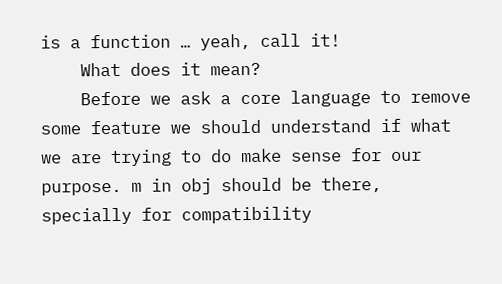is a function … yeah, call it!
    What does it mean?
    Before we ask a core language to remove some feature we should understand if what we are trying to do make sense for our purpose. m in obj should be there, specially for compatibility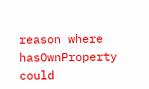reason where hasOwnProperty could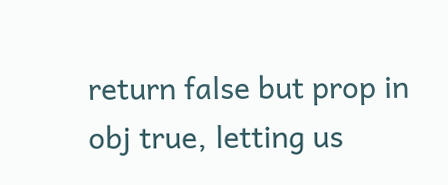return false but prop in obj true, letting us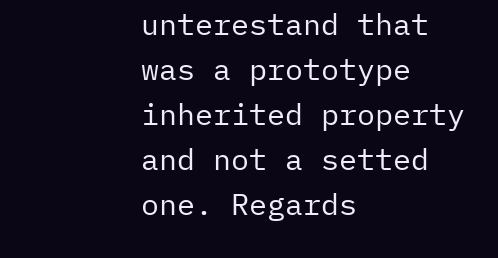unterestand that was a prototype inherited property and not a setted one. Regards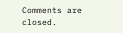Comments are closed.